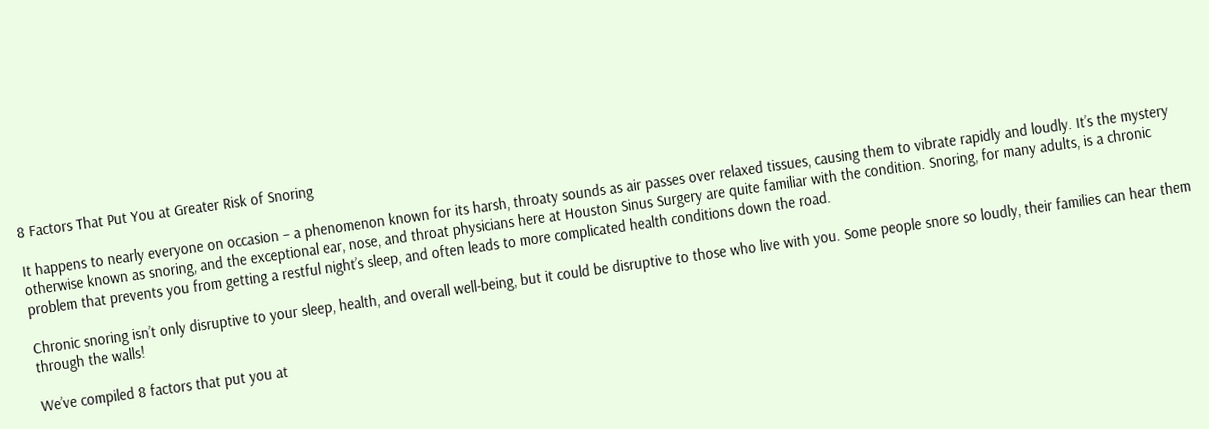8 Factors That Put You at Greater Risk of Snoring

It happens to nearly everyone on occasion – a phenomenon known for its harsh, throaty sounds as air passes over relaxed tissues, causing them to vibrate rapidly and loudly. It’s the mystery otherwise known as snoring, and the exceptional ear, nose, and throat physicians here at Houston Sinus Surgery are quite familiar with the condition. Snoring, for many adults, is a chronic problem that prevents you from getting a restful night’s sleep, and often leads to more complicated health conditions down the road.

Chronic snoring isn’t only disruptive to your sleep, health, and overall well-being, but it could be disruptive to those who live with you. Some people snore so loudly, their families can hear them through the walls!

We’ve compiled 8 factors that put you at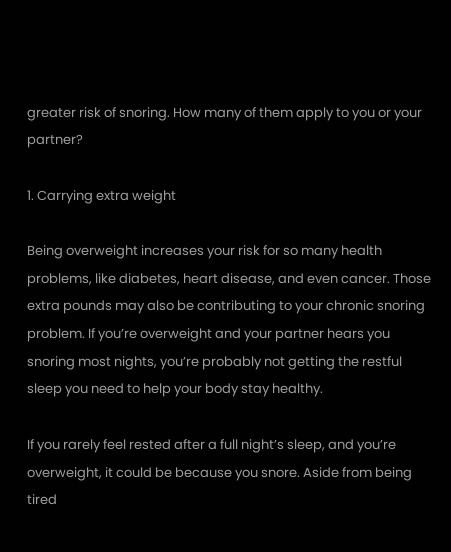greater risk of snoring. How many of them apply to you or your partner?

1. Carrying extra weight

Being overweight increases your risk for so many health problems, like diabetes, heart disease, and even cancer. Those extra pounds may also be contributing to your chronic snoring problem. If you’re overweight and your partner hears you snoring most nights, you’re probably not getting the restful sleep you need to help your body stay healthy.

If you rarely feel rested after a full night’s sleep, and you’re overweight, it could be because you snore. Aside from being tired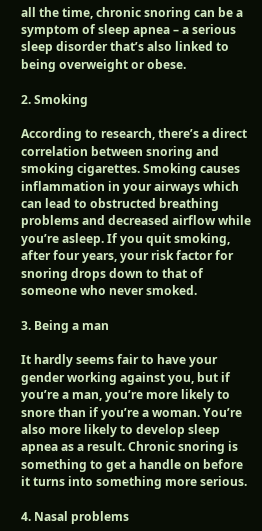all the time, chronic snoring can be a symptom of sleep apnea – a serious sleep disorder that’s also linked to being overweight or obese.

2. Smoking

According to research, there’s a direct correlation between snoring and smoking cigarettes. Smoking causes inflammation in your airways which can lead to obstructed breathing problems and decreased airflow while you’re asleep. If you quit smoking, after four years, your risk factor for snoring drops down to that of someone who never smoked.

3. Being a man

It hardly seems fair to have your gender working against you, but if you’re a man, you’re more likely to snore than if you’re a woman. You’re also more likely to develop sleep apnea as a result. Chronic snoring is something to get a handle on before it turns into something more serious.

4. Nasal problems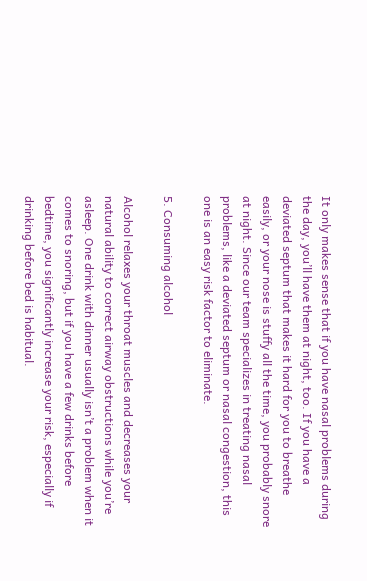It only makes sense that if you have nasal problems during the day, you’ll have them at night, too. If you have a deviated septum that makes it hard for you to breathe easily, or your nose is stuffy all the time, you probably snore at night. Since our team specializes in treating nasal problems, like a deviated septum or nasal congestion, this one is an easy risk factor to eliminate.

5. Consuming alcohol

Alcohol relaxes your throat muscles and decreases your natural ability to correct airway obstructions while you’re asleep. One drink with dinner usually isn’t a problem when it comes to snoring, but if you have a few drinks before bedtime, you significantly increase your risk, especially if drinking before bed is habitual.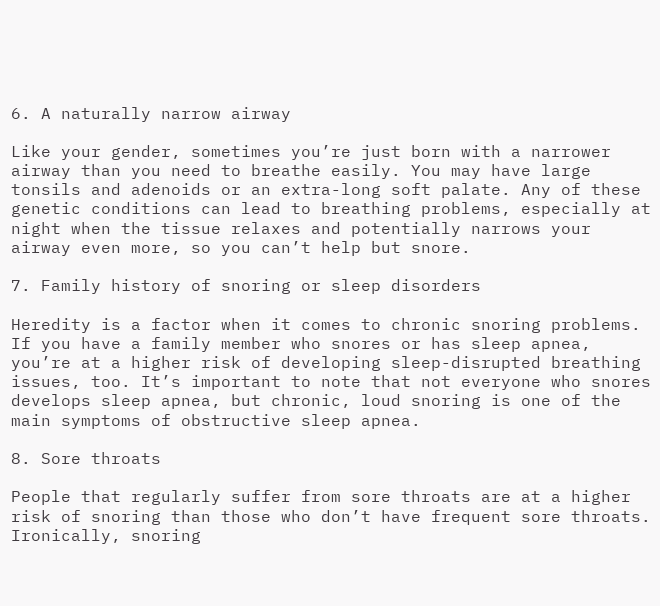6. A naturally narrow airway

Like your gender, sometimes you’re just born with a narrower airway than you need to breathe easily. You may have large tonsils and adenoids or an extra-long soft palate. Any of these genetic conditions can lead to breathing problems, especially at night when the tissue relaxes and potentially narrows your airway even more, so you can’t help but snore.

7. Family history of snoring or sleep disorders

Heredity is a factor when it comes to chronic snoring problems. If you have a family member who snores or has sleep apnea, you’re at a higher risk of developing sleep-disrupted breathing issues, too. It’s important to note that not everyone who snores develops sleep apnea, but chronic, loud snoring is one of the main symptoms of obstructive sleep apnea.

8. Sore throats

People that regularly suffer from sore throats are at a higher risk of snoring than those who don’t have frequent sore throats. Ironically, snoring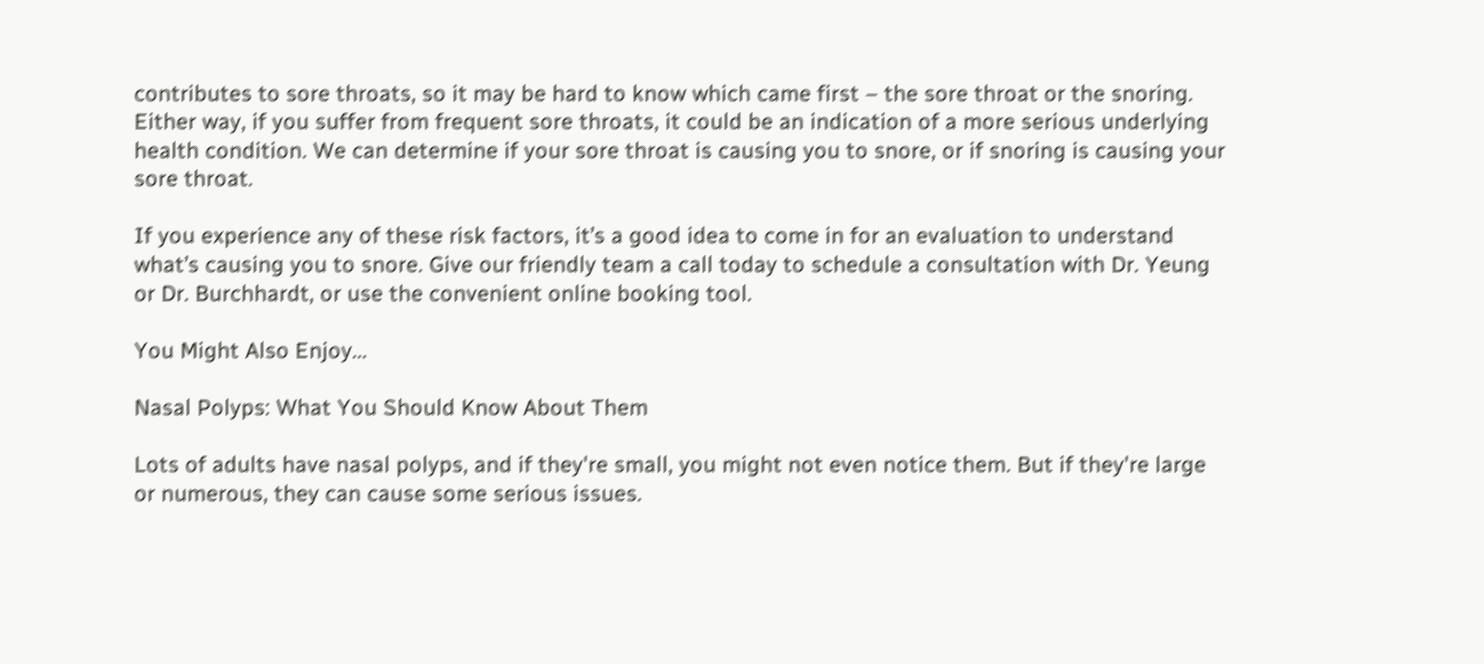contributes to sore throats, so it may be hard to know which came first – the sore throat or the snoring. Either way, if you suffer from frequent sore throats, it could be an indication of a more serious underlying health condition. We can determine if your sore throat is causing you to snore, or if snoring is causing your sore throat.

If you experience any of these risk factors, it’s a good idea to come in for an evaluation to understand what’s causing you to snore. Give our friendly team a call today to schedule a consultation with Dr. Yeung or Dr. Burchhardt, or use the convenient online booking tool.

You Might Also Enjoy...

Nasal Polyps: What You Should Know About Them

Lots of adults have nasal polyps, and if they're small, you might not even notice them. But if they're large or numerous, they can cause some serious issues.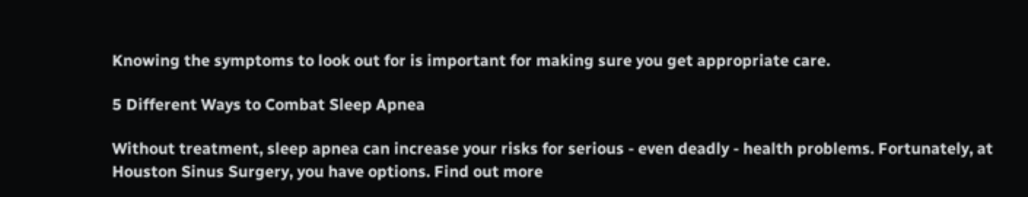Knowing the symptoms to look out for is important for making sure you get appropriate care.

5 Different Ways to Combat Sleep Apnea

Without treatment, sleep apnea can increase your risks for serious - even deadly - health problems. Fortunately, at Houston Sinus Surgery, you have options. Find out more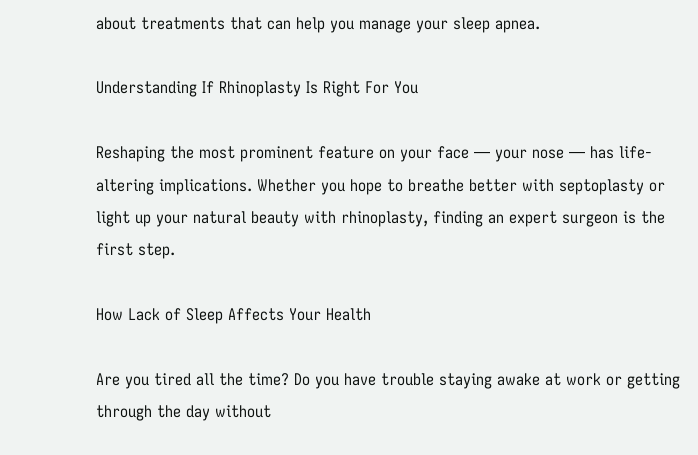about treatments that can help you manage your sleep apnea.

Understanding If Rhinoplasty Is Right For You

Reshaping the most prominent feature on your face — your nose — has life-altering implications. Whether you hope to breathe better with septoplasty or light up your natural beauty with rhinoplasty, finding an expert surgeon is the first step.

How Lack of Sleep Affects Your Health

Are you tired all the time? Do you have trouble staying awake at work or getting through the day without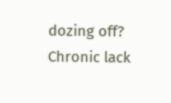dozing off? Chronic lack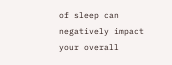of sleep can negatively impact your overall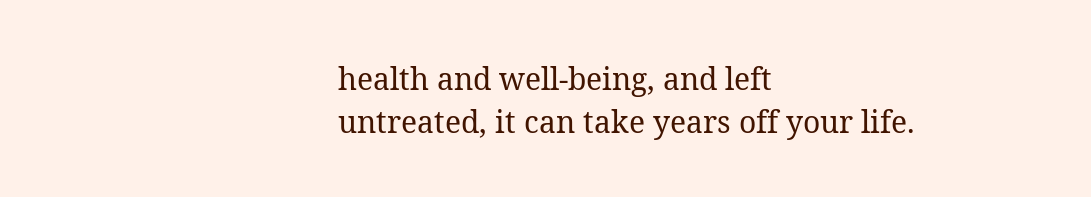health and well-being, and left untreated, it can take years off your life.